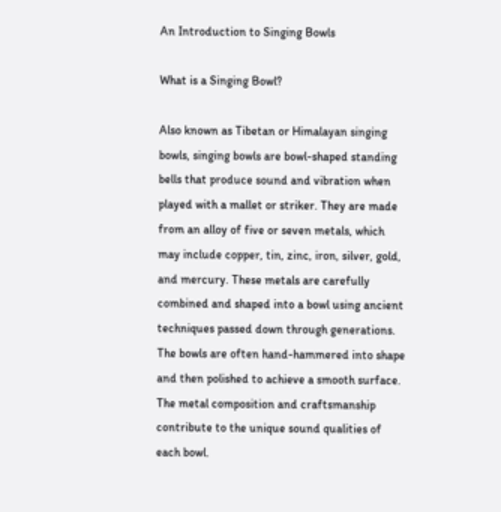An Introduction to Singing Bowls

What is a Singing Bowl?

Also known as Tibetan or Himalayan singing bowls, singing bowls are bowl-shaped standing bells that produce sound and vibration when played with a mallet or striker. They are made from an alloy of five or seven metals, which may include copper, tin, zinc, iron, silver, gold, and mercury. These metals are carefully combined and shaped into a bowl using ancient techniques passed down through generations. The bowls are often hand-hammered into shape and then polished to achieve a smooth surface. The metal composition and craftsmanship contribute to the unique sound qualities of each bowl.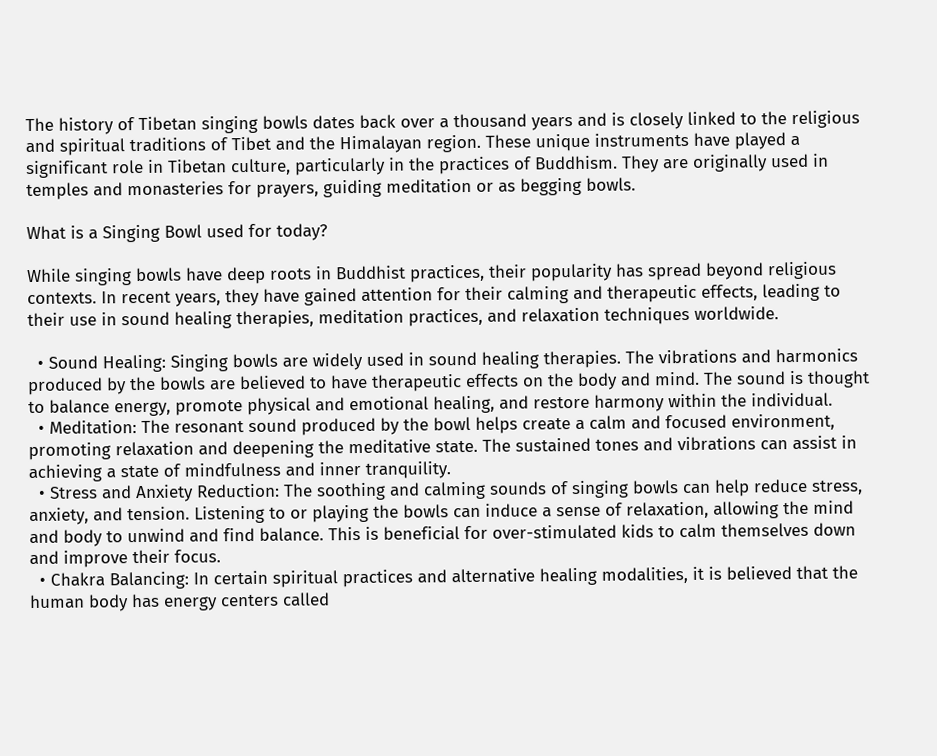The history of Tibetan singing bowls dates back over a thousand years and is closely linked to the religious and spiritual traditions of Tibet and the Himalayan region. These unique instruments have played a significant role in Tibetan culture, particularly in the practices of Buddhism. They are originally used in temples and monasteries for prayers, guiding meditation or as begging bowls.

What is a Singing Bowl used for today?

While singing bowls have deep roots in Buddhist practices, their popularity has spread beyond religious contexts. In recent years, they have gained attention for their calming and therapeutic effects, leading to their use in sound healing therapies, meditation practices, and relaxation techniques worldwide.

  • Sound Healing: Singing bowls are widely used in sound healing therapies. The vibrations and harmonics produced by the bowls are believed to have therapeutic effects on the body and mind. The sound is thought to balance energy, promote physical and emotional healing, and restore harmony within the individual.
  • Meditation: The resonant sound produced by the bowl helps create a calm and focused environment, promoting relaxation and deepening the meditative state. The sustained tones and vibrations can assist in achieving a state of mindfulness and inner tranquility.
  • Stress and Anxiety Reduction: The soothing and calming sounds of singing bowls can help reduce stress, anxiety, and tension. Listening to or playing the bowls can induce a sense of relaxation, allowing the mind and body to unwind and find balance. This is beneficial for over-stimulated kids to calm themselves down and improve their focus.
  • Chakra Balancing: In certain spiritual practices and alternative healing modalities, it is believed that the human body has energy centers called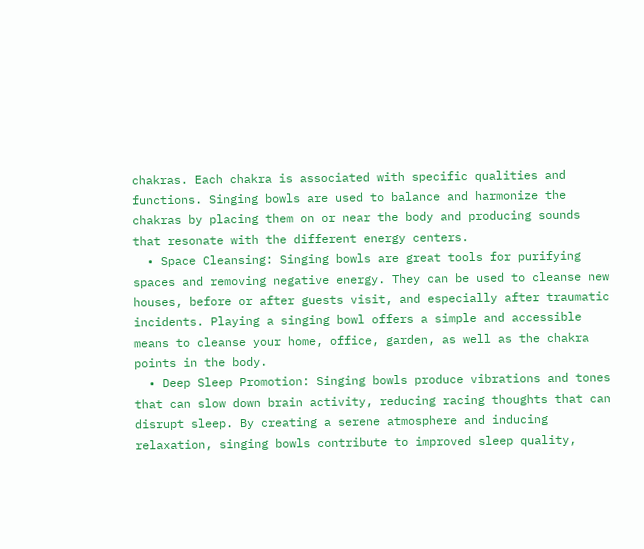chakras. Each chakra is associated with specific qualities and functions. Singing bowls are used to balance and harmonize the chakras by placing them on or near the body and producing sounds that resonate with the different energy centers.
  • Space Cleansing: Singing bowls are great tools for purifying spaces and removing negative energy. They can be used to cleanse new houses, before or after guests visit, and especially after traumatic incidents. Playing a singing bowl offers a simple and accessible means to cleanse your home, office, garden, as well as the chakra points in the body.
  • Deep Sleep Promotion: Singing bowls produce vibrations and tones that can slow down brain activity, reducing racing thoughts that can disrupt sleep. By creating a serene atmosphere and inducing relaxation, singing bowls contribute to improved sleep quality,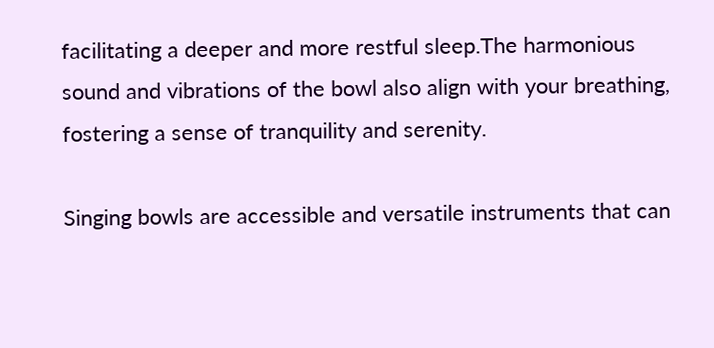facilitating a deeper and more restful sleep.The harmonious sound and vibrations of the bowl also align with your breathing, fostering a sense of tranquility and serenity.

Singing bowls are accessible and versatile instruments that can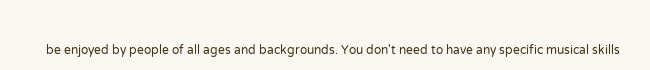be enjoyed by people of all ages and backgrounds. You don't need to have any specific musical skills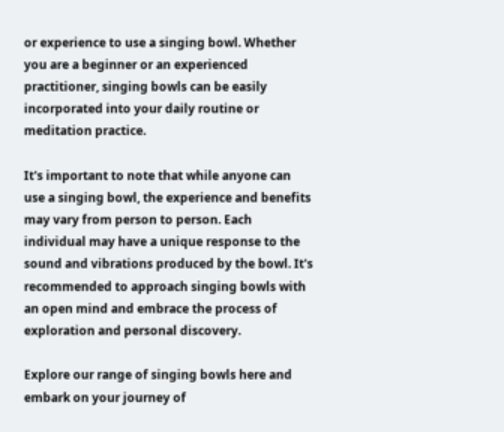or experience to use a singing bowl. Whether you are a beginner or an experienced practitioner, singing bowls can be easily incorporated into your daily routine or meditation practice.

It's important to note that while anyone can use a singing bowl, the experience and benefits may vary from person to person. Each individual may have a unique response to the sound and vibrations produced by the bowl. It's recommended to approach singing bowls with an open mind and embrace the process of exploration and personal discovery.

Explore our range of singing bowls here and embark on your journey of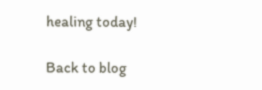healing today!

Back to blog